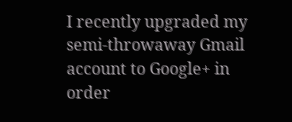I recently upgraded my semi-throwaway Gmail account to Google+ in order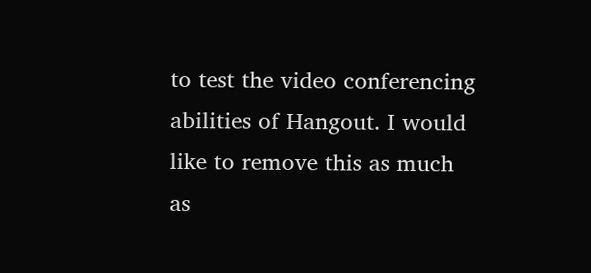to test the video conferencing abilities of Hangout. I would like to remove this as much as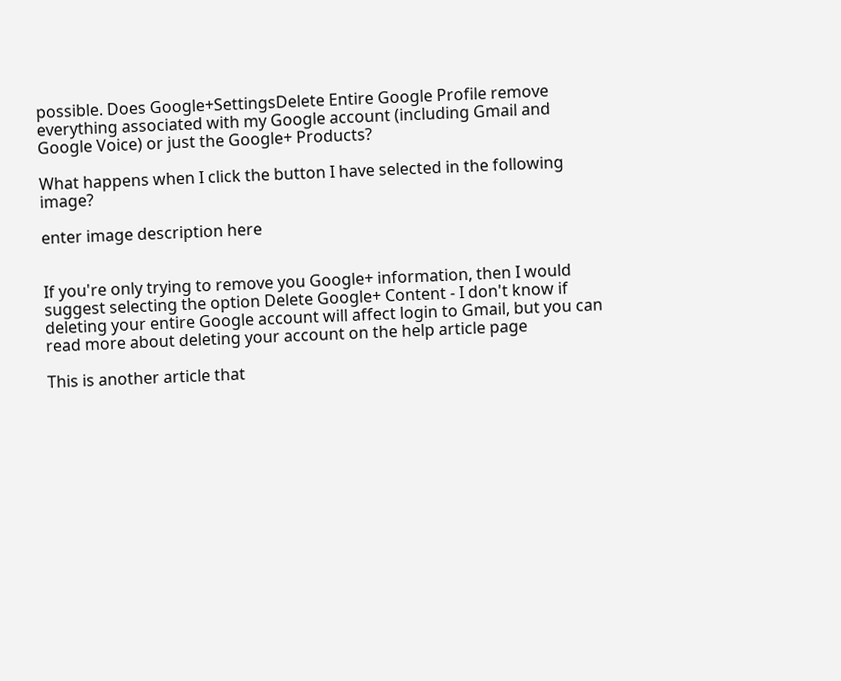possible. Does Google+SettingsDelete Entire Google Profile remove everything associated with my Google account (including Gmail and Google Voice) or just the Google+ Products?

What happens when I click the button I have selected in the following image?

enter image description here


If you're only trying to remove you Google+ information, then I would suggest selecting the option Delete Google+ Content - I don't know if deleting your entire Google account will affect login to Gmail, but you can read more about deleting your account on the help article page

This is another article that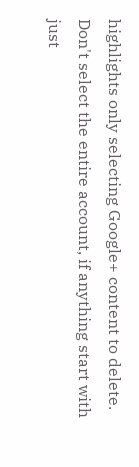highlights only selecting Google+ content to delete. Don't select the entire account, if anything start with just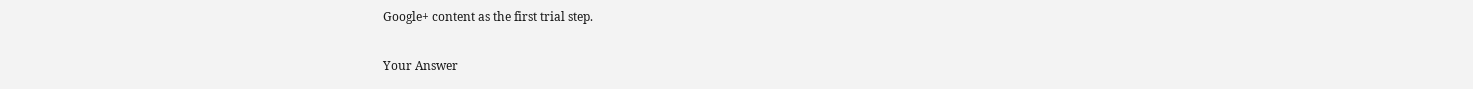Google+ content as the first trial step.

Your Answer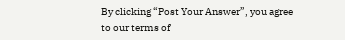By clicking “Post Your Answer”, you agree to our terms of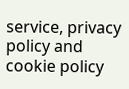service, privacy policy and cookie policy